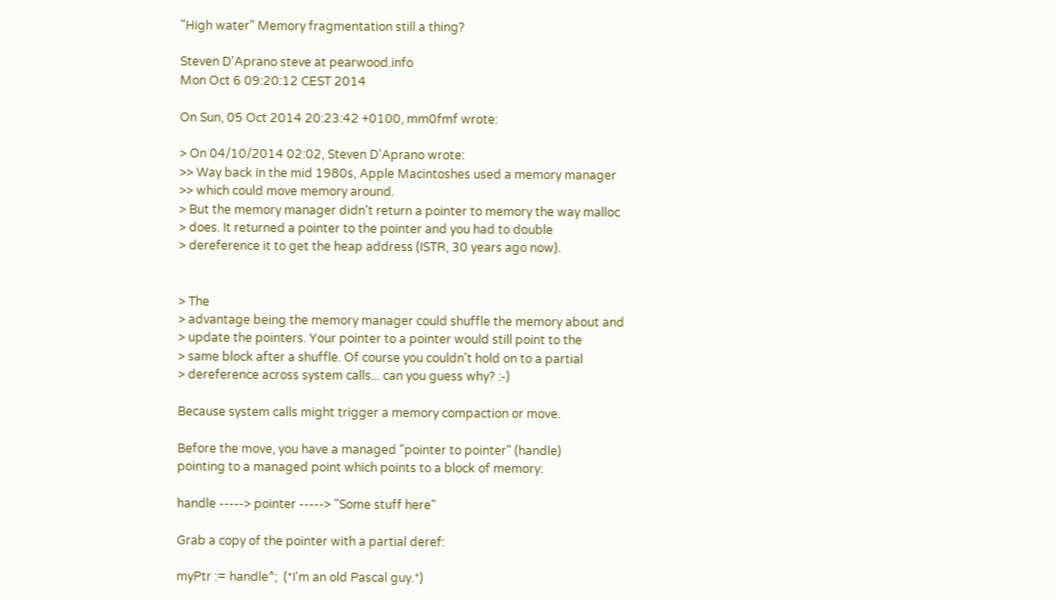"High water" Memory fragmentation still a thing?

Steven D'Aprano steve at pearwood.info
Mon Oct 6 09:20:12 CEST 2014

On Sun, 05 Oct 2014 20:23:42 +0100, mm0fmf wrote:

> On 04/10/2014 02:02, Steven D'Aprano wrote:
>> Way back in the mid 1980s, Apple Macintoshes used a memory manager
>> which could move memory around.
> But the memory manager didn't return a pointer to memory the way malloc
> does. It returned a pointer to the pointer and you had to double
> dereference it to get the heap address (ISTR, 30 years ago now).


> The
> advantage being the memory manager could shuffle the memory about and
> update the pointers. Your pointer to a pointer would still point to the
> same block after a shuffle. Of course you couldn't hold on to a partial
> dereference across system calls... can you guess why? :-)

Because system calls might trigger a memory compaction or move.

Before the move, you have a managed "pointer to pointer" (handle)
pointing to a managed point which points to a block of memory:

handle -----> pointer -----> "Some stuff here"

Grab a copy of the pointer with a partial deref:

myPtr := handle^;  (*I'm an old Pascal guy.*)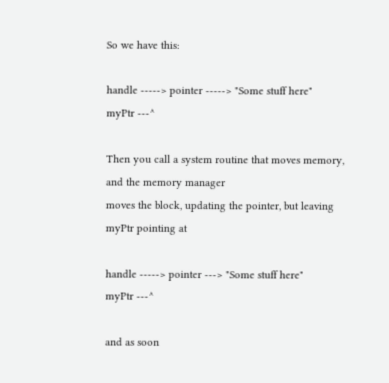So we have this:

handle -----> pointer -----> "Some stuff here"
myPtr ---^

Then you call a system routine that moves memory, and the memory manager
moves the block, updating the pointer, but leaving myPtr pointing at

handle -----> pointer ---> "Some stuff here"
myPtr ---^

and as soon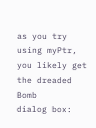as you try using myPtr, you likely get the dreaded Bomb
dialog box: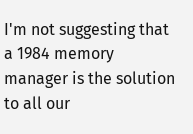I'm not suggesting that a 1984 memory manager is the solution to all our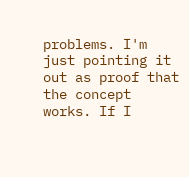problems. I'm just pointing it out as proof that the concept works. If I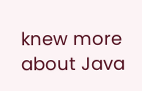knew more about Java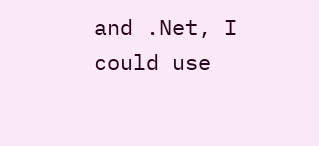and .Net, I could use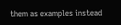them as examples instead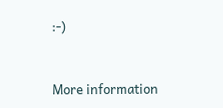:-)


More information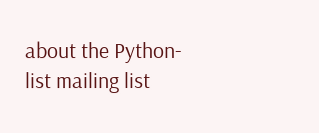about the Python-list mailing list